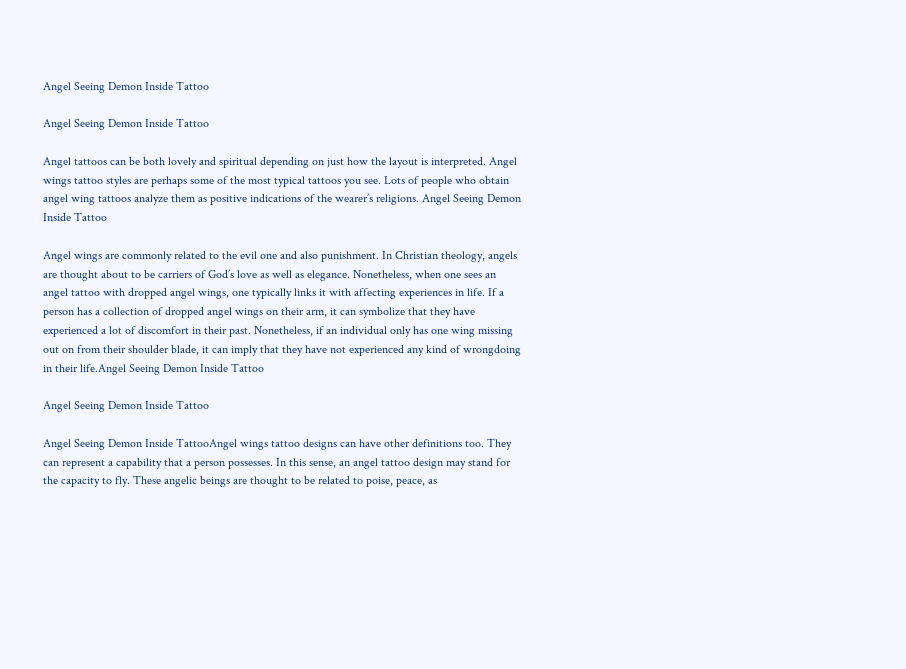Angel Seeing Demon Inside Tattoo

Angel Seeing Demon Inside Tattoo

Angel tattoos can be both lovely and spiritual depending on just how the layout is interpreted. Angel wings tattoo styles are perhaps some of the most typical tattoos you see. Lots of people who obtain angel wing tattoos analyze them as positive indications of the wearer’s religions. Angel Seeing Demon Inside Tattoo

Angel wings are commonly related to the evil one and also punishment. In Christian theology, angels are thought about to be carriers of God’s love as well as elegance. Nonetheless, when one sees an angel tattoo with dropped angel wings, one typically links it with affecting experiences in life. If a person has a collection of dropped angel wings on their arm, it can symbolize that they have experienced a lot of discomfort in their past. Nonetheless, if an individual only has one wing missing out on from their shoulder blade, it can imply that they have not experienced any kind of wrongdoing in their life.Angel Seeing Demon Inside Tattoo

Angel Seeing Demon Inside Tattoo

Angel Seeing Demon Inside TattooAngel wings tattoo designs can have other definitions too. They can represent a capability that a person possesses. In this sense, an angel tattoo design may stand for the capacity to fly. These angelic beings are thought to be related to poise, peace, as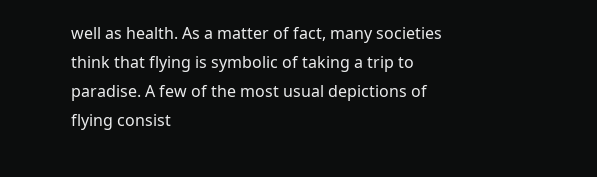well as health. As a matter of fact, many societies think that flying is symbolic of taking a trip to paradise. A few of the most usual depictions of flying consist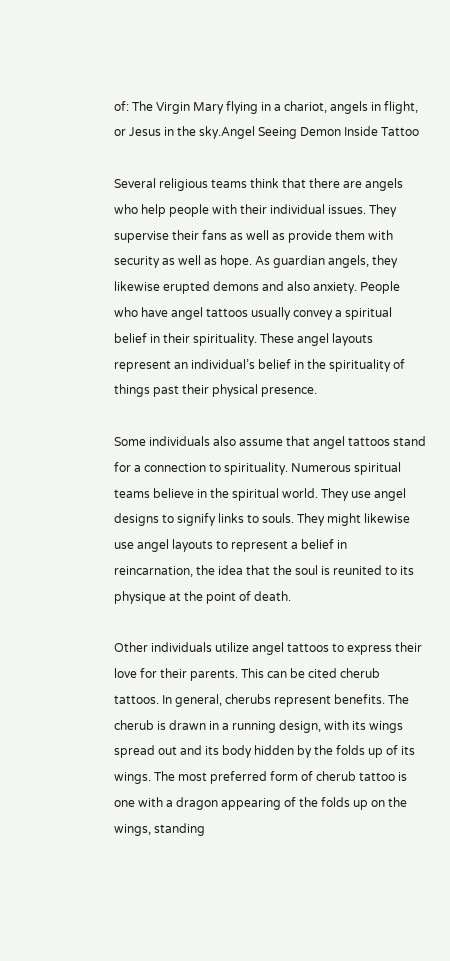of: The Virgin Mary flying in a chariot, angels in flight, or Jesus in the sky.Angel Seeing Demon Inside Tattoo

Several religious teams think that there are angels who help people with their individual issues. They supervise their fans as well as provide them with security as well as hope. As guardian angels, they likewise erupted demons and also anxiety. People who have angel tattoos usually convey a spiritual belief in their spirituality. These angel layouts represent an individual’s belief in the spirituality of things past their physical presence.

Some individuals also assume that angel tattoos stand for a connection to spirituality. Numerous spiritual teams believe in the spiritual world. They use angel designs to signify links to souls. They might likewise use angel layouts to represent a belief in reincarnation, the idea that the soul is reunited to its physique at the point of death.

Other individuals utilize angel tattoos to express their love for their parents. This can be cited cherub tattoos. In general, cherubs represent benefits. The cherub is drawn in a running design, with its wings spread out and its body hidden by the folds up of its wings. The most preferred form of cherub tattoo is one with a dragon appearing of the folds up on the wings, standing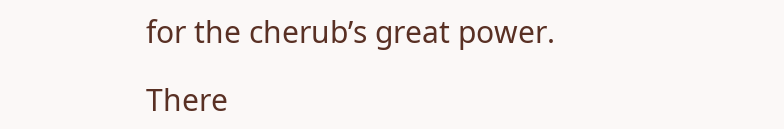for the cherub’s great power.

There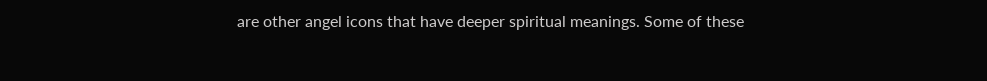are other angel icons that have deeper spiritual meanings. Some of these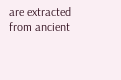are extracted from ancient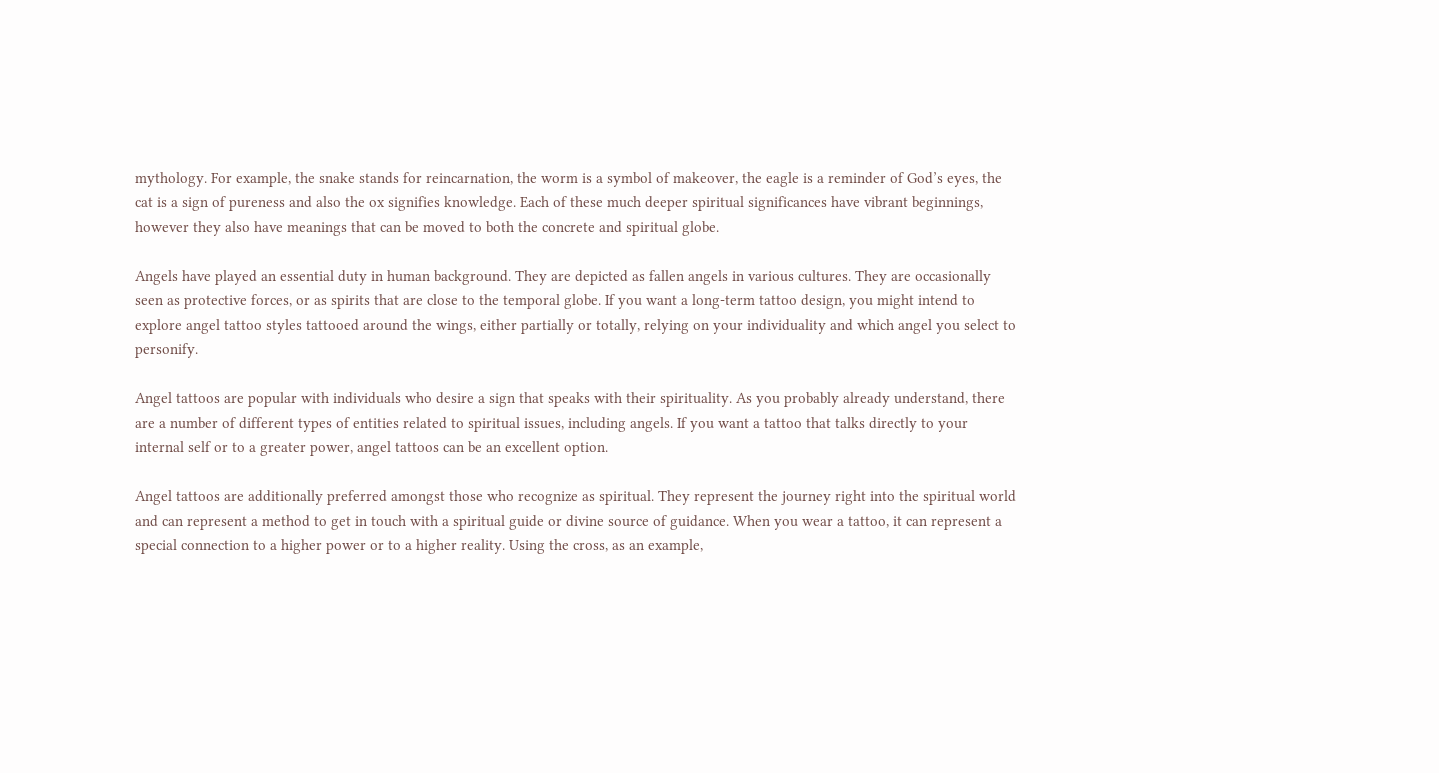mythology. For example, the snake stands for reincarnation, the worm is a symbol of makeover, the eagle is a reminder of God’s eyes, the cat is a sign of pureness and also the ox signifies knowledge. Each of these much deeper spiritual significances have vibrant beginnings, however they also have meanings that can be moved to both the concrete and spiritual globe.

Angels have played an essential duty in human background. They are depicted as fallen angels in various cultures. They are occasionally seen as protective forces, or as spirits that are close to the temporal globe. If you want a long-term tattoo design, you might intend to explore angel tattoo styles tattooed around the wings, either partially or totally, relying on your individuality and which angel you select to personify.

Angel tattoos are popular with individuals who desire a sign that speaks with their spirituality. As you probably already understand, there are a number of different types of entities related to spiritual issues, including angels. If you want a tattoo that talks directly to your internal self or to a greater power, angel tattoos can be an excellent option.

Angel tattoos are additionally preferred amongst those who recognize as spiritual. They represent the journey right into the spiritual world and can represent a method to get in touch with a spiritual guide or divine source of guidance. When you wear a tattoo, it can represent a special connection to a higher power or to a higher reality. Using the cross, as an example,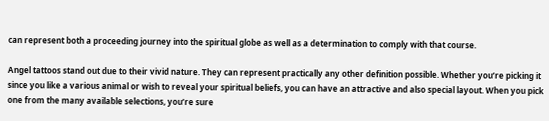can represent both a proceeding journey into the spiritual globe as well as a determination to comply with that course.

Angel tattoos stand out due to their vivid nature. They can represent practically any other definition possible. Whether you’re picking it since you like a various animal or wish to reveal your spiritual beliefs, you can have an attractive and also special layout. When you pick one from the many available selections, you’re sure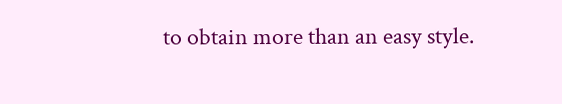to obtain more than an easy style.